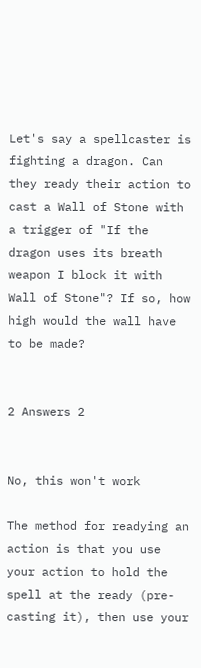Let's say a spellcaster is fighting a dragon. Can they ready their action to cast a Wall of Stone with a trigger of "If the dragon uses its breath weapon I block it with Wall of Stone"? If so, how high would the wall have to be made?


2 Answers 2


No, this won't work

The method for readying an action is that you use your action to hold the spell at the ready (pre-casting it), then use your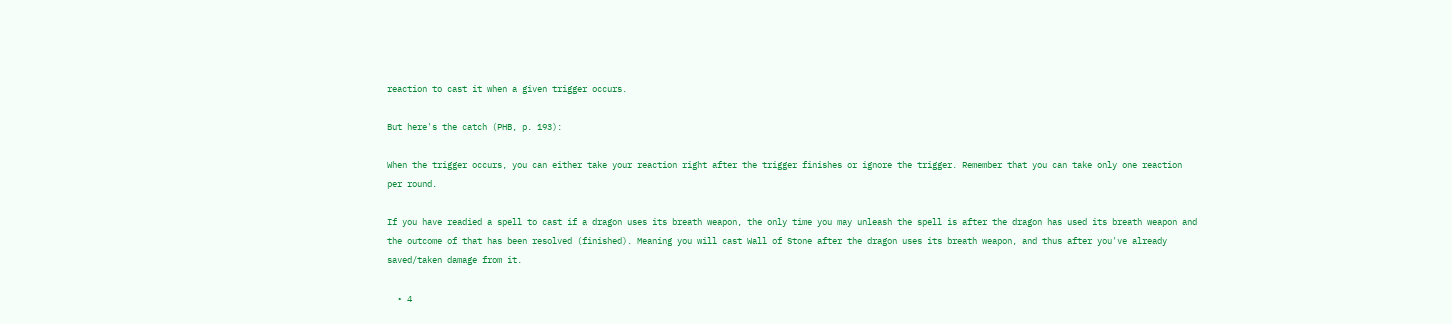reaction to cast it when a given trigger occurs.

But here's the catch (PHB, p. 193):

When the trigger occurs, you can either take your reaction right after the trigger finishes or ignore the trigger. Remember that you can take only one reaction per round.

If you have readied a spell to cast if a dragon uses its breath weapon, the only time you may unleash the spell is after the dragon has used its breath weapon and the outcome of that has been resolved (finished). Meaning you will cast Wall of Stone after the dragon uses its breath weapon, and thus after you've already saved/taken damage from it.

  • 4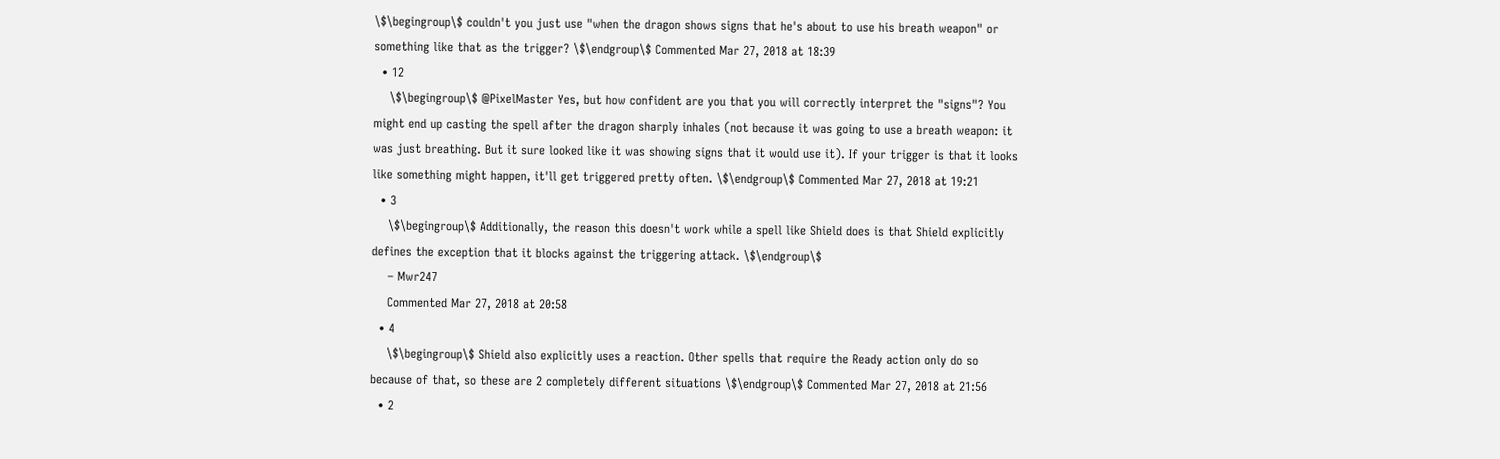\$\begingroup\$ couldn't you just use "when the dragon shows signs that he's about to use his breath weapon" or something like that as the trigger? \$\endgroup\$ Commented Mar 27, 2018 at 18:39
  • 12
    \$\begingroup\$ @PixelMaster Yes, but how confident are you that you will correctly interpret the "signs"? You might end up casting the spell after the dragon sharply inhales (not because it was going to use a breath weapon: it was just breathing. But it sure looked like it was showing signs that it would use it). If your trigger is that it looks like something might happen, it'll get triggered pretty often. \$\endgroup\$ Commented Mar 27, 2018 at 19:21
  • 3
    \$\begingroup\$ Additionally, the reason this doesn't work while a spell like Shield does is that Shield explicitly defines the exception that it blocks against the triggering attack. \$\endgroup\$
    – Mwr247
    Commented Mar 27, 2018 at 20:58
  • 4
    \$\begingroup\$ Shield also explicitly uses a reaction. Other spells that require the Ready action only do so because of that, so these are 2 completely different situations \$\endgroup\$ Commented Mar 27, 2018 at 21:56
  • 2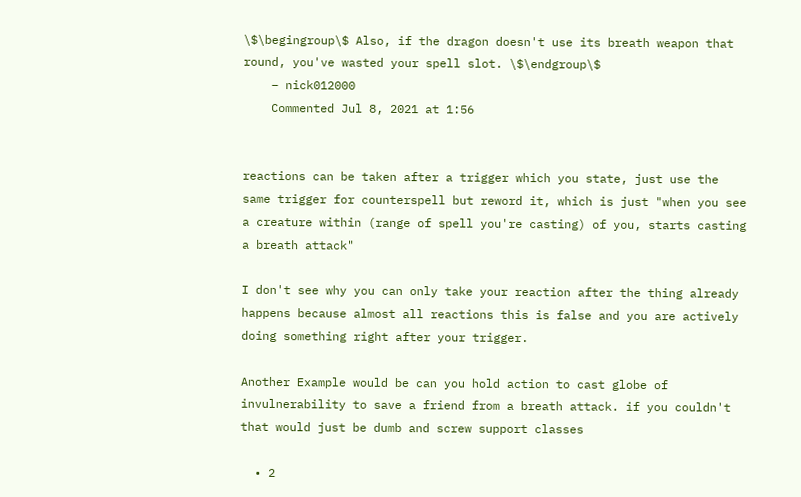\$\begingroup\$ Also, if the dragon doesn't use its breath weapon that round, you've wasted your spell slot. \$\endgroup\$
    – nick012000
    Commented Jul 8, 2021 at 1:56


reactions can be taken after a trigger which you state, just use the same trigger for counterspell but reword it, which is just "when you see a creature within (range of spell you're casting) of you, starts casting a breath attack"

I don't see why you can only take your reaction after the thing already happens because almost all reactions this is false and you are actively doing something right after your trigger.

Another Example would be can you hold action to cast globe of invulnerability to save a friend from a breath attack. if you couldn't that would just be dumb and screw support classes

  • 2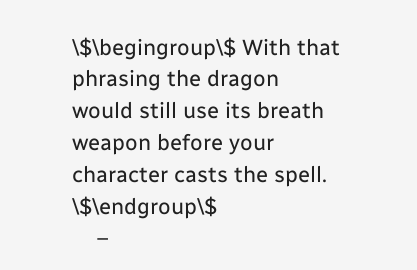\$\begingroup\$ With that phrasing the dragon would still use its breath weapon before your character casts the spell. \$\endgroup\$
    –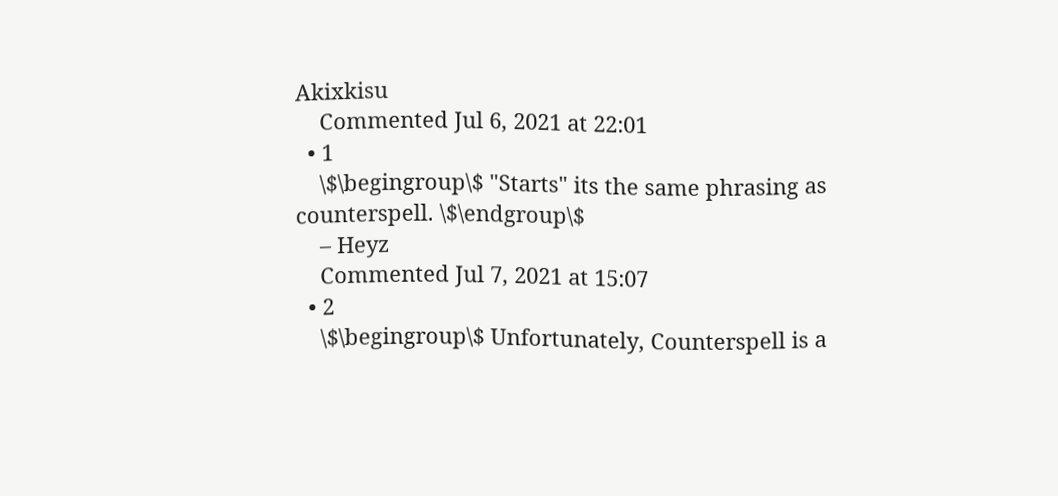Akixkisu
    Commented Jul 6, 2021 at 22:01
  • 1
    \$\begingroup\$ "Starts" its the same phrasing as counterspell. \$\endgroup\$
    – Heyz
    Commented Jul 7, 2021 at 15:07
  • 2
    \$\begingroup\$ Unfortunately, Counterspell is a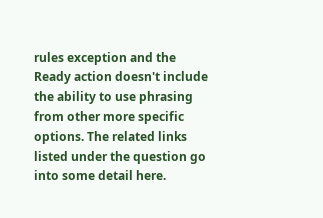rules exception and the Ready action doesn't include the ability to use phrasing from other more specific options. The related links listed under the question go into some detail here.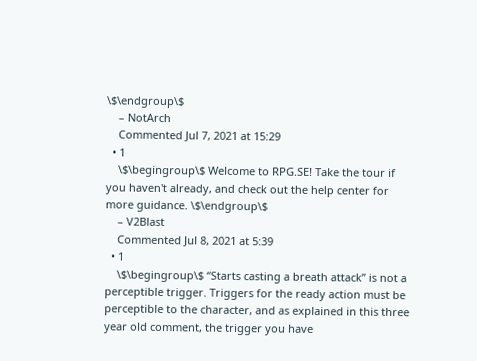\$\endgroup\$
    – NotArch
    Commented Jul 7, 2021 at 15:29
  • 1
    \$\begingroup\$ Welcome to RPG.SE! Take the tour if you haven't already, and check out the help center for more guidance. \$\endgroup\$
    – V2Blast
    Commented Jul 8, 2021 at 5:39
  • 1
    \$\begingroup\$ “Starts casting a breath attack” is not a perceptible trigger. Triggers for the ready action must be perceptible to the character, and as explained in this three year old comment, the trigger you have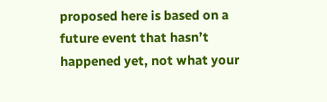proposed here is based on a future event that hasn’t happened yet, not what your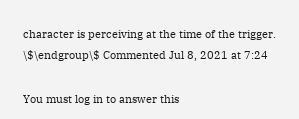character is perceiving at the time of the trigger. \$\endgroup\$ Commented Jul 8, 2021 at 7:24

You must log in to answer this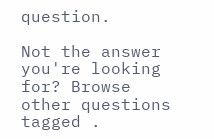question.

Not the answer you're looking for? Browse other questions tagged .